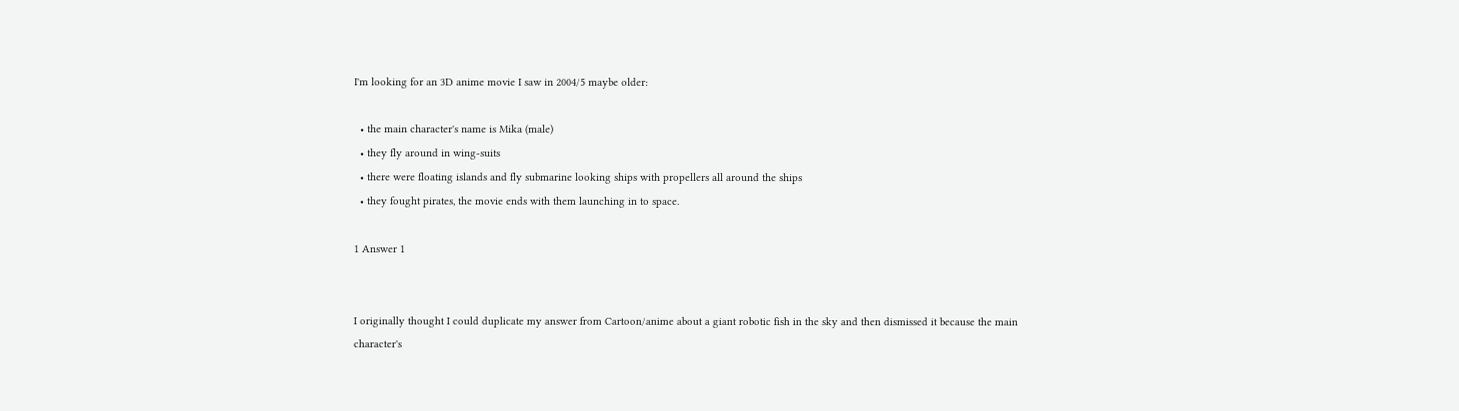I'm looking for an 3D anime movie I saw in 2004/5 maybe older:

  • the main character's name is Mika (male)
  • they fly around in wing-suits
  • there were floating islands and fly submarine looking ships with propellers all around the ships
  • they fought pirates, the movie ends with them launching in to space.

1 Answer 1


I originally thought I could duplicate my answer from Cartoon/anime about a giant robotic fish in the sky and then dismissed it because the main character's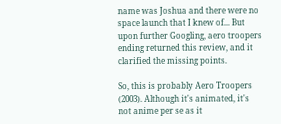name was Joshua and there were no space launch that I knew of... But upon further Googling, aero troopers ending returned this review, and it clarified the missing points.

So, this is probably Aero Troopers (2003). Although it's animated, it's not anime per se as it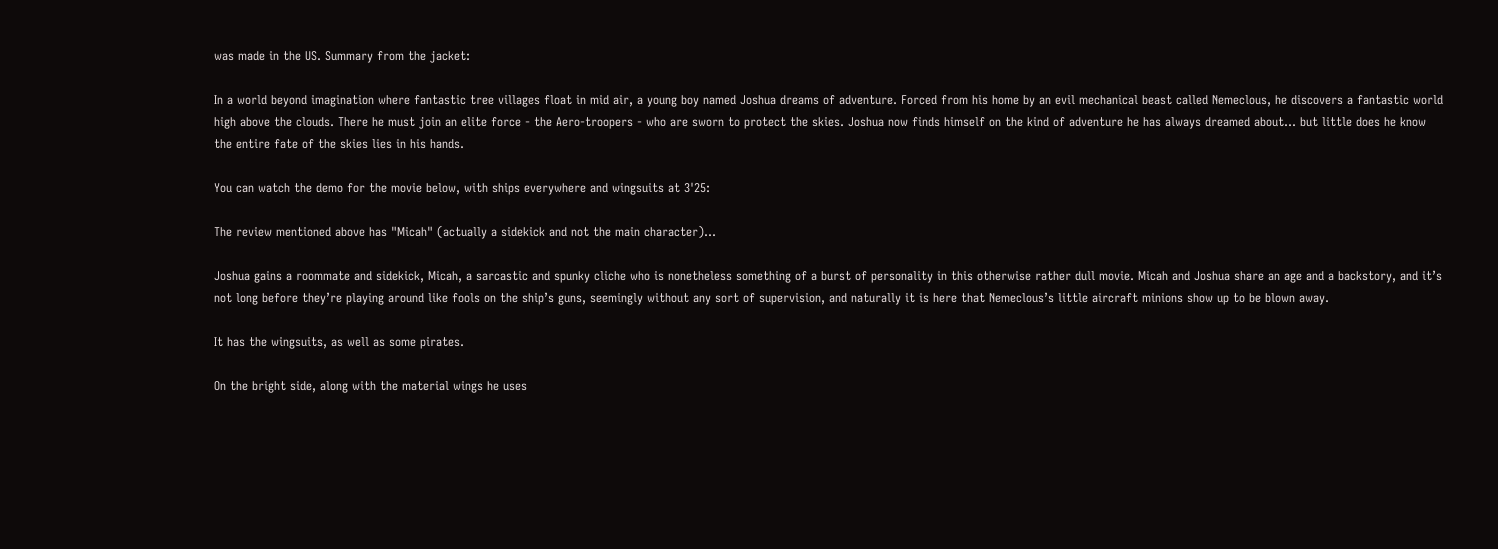was made in the US. Summary from the jacket:

In a world beyond imagination where fantastic tree villages float in mid air, a young boy named Joshua dreams of adventure. Forced from his home by an evil mechanical beast called Nemeclous, he discovers a fantastic world high above the clouds. There he must join an elite force - the Aero-troopers - who are sworn to protect the skies. Joshua now finds himself on the kind of adventure he has always dreamed about... but little does he know the entire fate of the skies lies in his hands.

You can watch the demo for the movie below, with ships everywhere and wingsuits at 3'25:

The review mentioned above has "Micah" (actually a sidekick and not the main character)...

Joshua gains a roommate and sidekick, Micah, a sarcastic and spunky cliche who is nonetheless something of a burst of personality in this otherwise rather dull movie. Micah and Joshua share an age and a backstory, and it’s not long before they’re playing around like fools on the ship’s guns, seemingly without any sort of supervision, and naturally it is here that Nemeclous’s little aircraft minions show up to be blown away.

It has the wingsuits, as well as some pirates.

On the bright side, along with the material wings he uses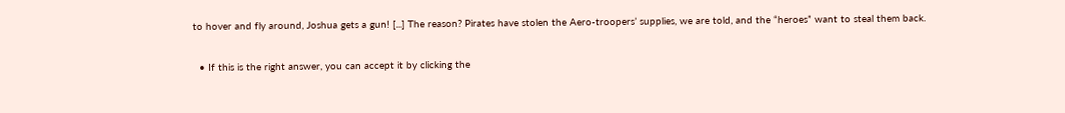to hover and fly around, Joshua gets a gun! [...] The reason? Pirates have stolen the Aero-troopers’ supplies, we are told, and the “heroes” want to steal them back.

  • If this is the right answer, you can accept it by clicking the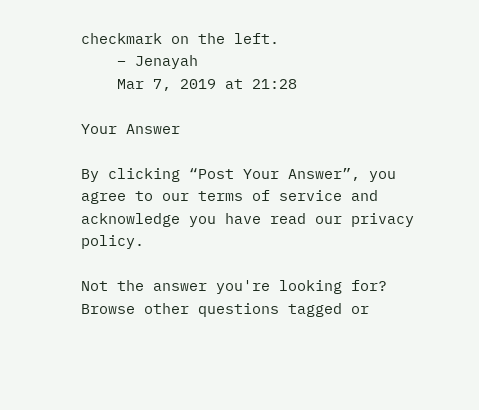checkmark on the left.
    – Jenayah
    Mar 7, 2019 at 21:28

Your Answer

By clicking “Post Your Answer”, you agree to our terms of service and acknowledge you have read our privacy policy.

Not the answer you're looking for? Browse other questions tagged or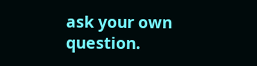ask your own question.